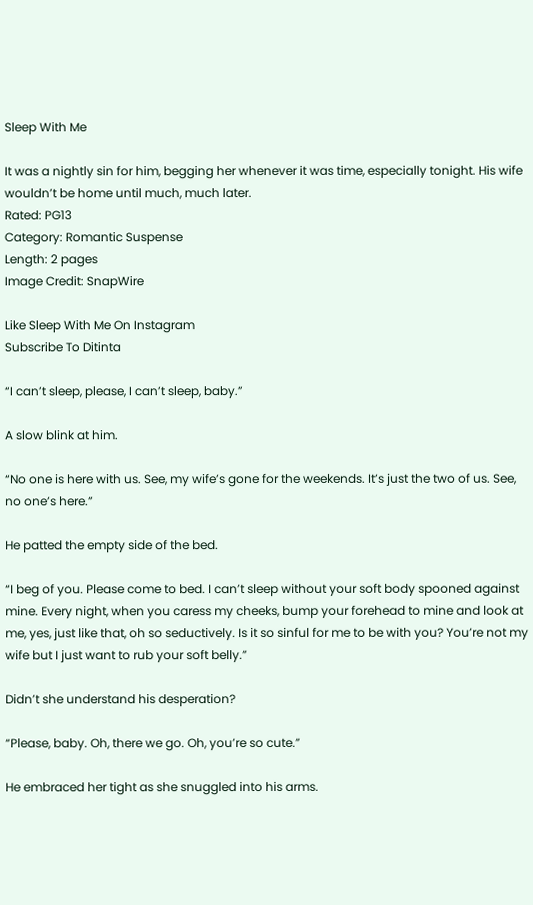Sleep With Me

It was a nightly sin for him, begging her whenever it was time, especially tonight. His wife wouldn’t be home until much, much later.
Rated: PG13
Category: Romantic Suspense
Length: 2 pages
Image Credit: SnapWire

Like Sleep With Me On Instagram
Subscribe To Ditinta

“I can’t sleep, please, I can’t sleep, baby.”

A slow blink at him.

“No one is here with us. See, my wife’s gone for the weekends. It’s just the two of us. See, no one’s here.”

He patted the empty side of the bed.

“I beg of you. Please come to bed. I can’t sleep without your soft body spooned against mine. Every night, when you caress my cheeks, bump your forehead to mine and look at me, yes, just like that, oh so seductively. Is it so sinful for me to be with you? You’re not my wife but I just want to rub your soft belly.”

Didn’t she understand his desperation?

“Please, baby. Oh, there we go. Oh, you’re so cute.”

He embraced her tight as she snuggled into his arms.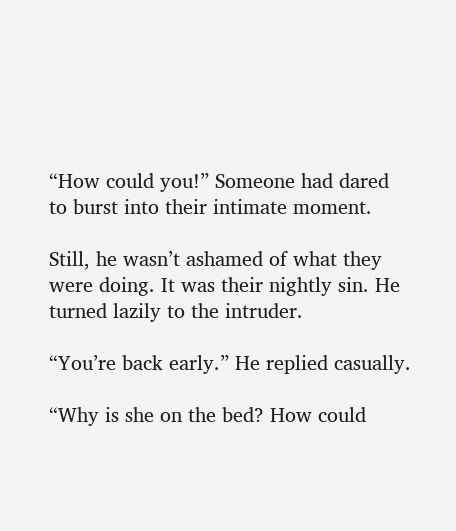“How could you!” Someone had dared to burst into their intimate moment.

Still, he wasn’t ashamed of what they were doing. It was their nightly sin. He turned lazily to the intruder.

“You’re back early.” He replied casually.

“Why is she on the bed? How could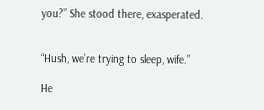you?” She stood there, exasperated.


“Hush, we’re trying to sleep, wife.”

He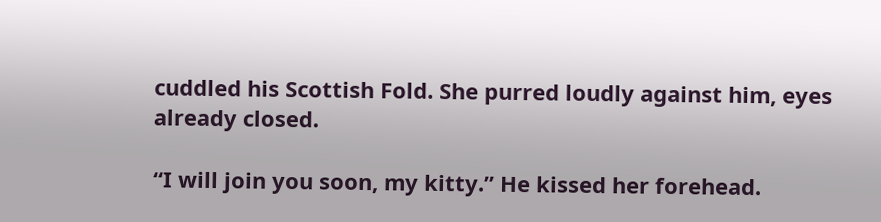cuddled his Scottish Fold. She purred loudly against him, eyes already closed.

“I will join you soon, my kitty.” He kissed her forehead.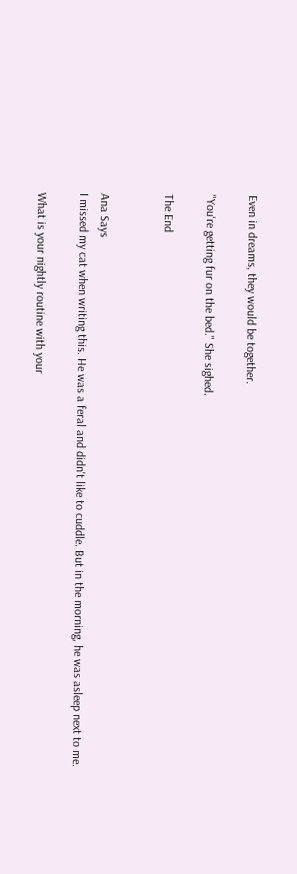Even in dreams, they would be together.

"You're getting fur on the bed." She sighed.

The End


Ana Says
I missed my cat when writing this. He was a feral and didn't like to cuddle. But in the morning, he was asleep next to me.

What is your nightly routine with your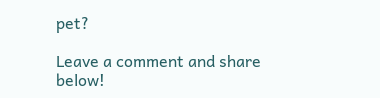pet?

Leave a comment and share below!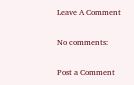Leave A Comment

No comments:

Post a Comment